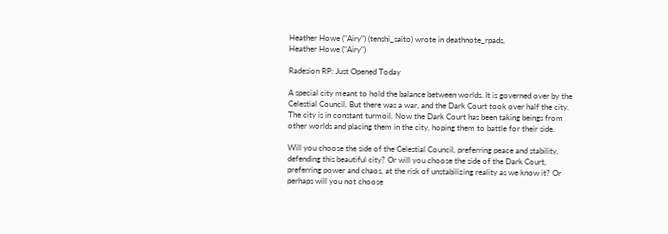Heather Howe ("Airy") (tenshi_saito) wrote in deathnote_rpads,
Heather Howe ("Airy")

Radesion RP: Just Opened Today

A special city meant to hold the balance between worlds. It is governed over by the Celestial Council. But there was a war, and the Dark Court took over half the city. The city is in constant turmoil. Now the Dark Court has been taking beings from other worlds and placing them in the city, hoping them to battle for their side.

Will you choose the side of the Celestial Council, preferring peace and stability, defending this beautiful city? Or will you choose the side of the Dark Court, preferring power and chaos, at the risk of unstabilizing reality as we know it? Or perhaps will you not choose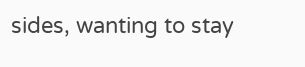sides, wanting to stay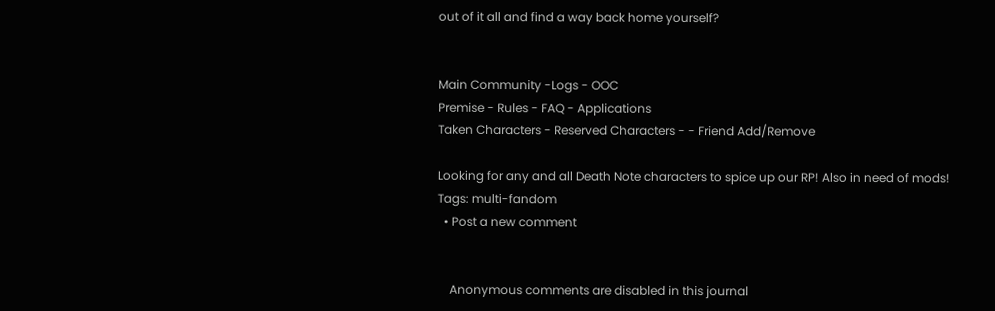out of it all and find a way back home yourself?


Main Community -Logs - OOC
Premise - Rules - FAQ - Applications
Taken Characters - Reserved Characters - - Friend Add/Remove

Looking for any and all Death Note characters to spice up our RP! Also in need of mods!
Tags: multi-fandom
  • Post a new comment


    Anonymous comments are disabled in this journal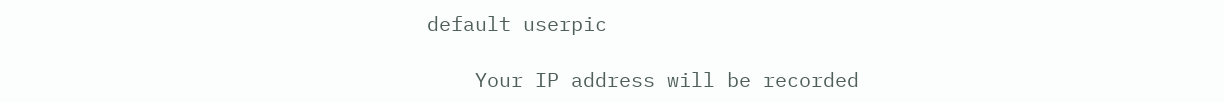default userpic

    Your IP address will be recorded